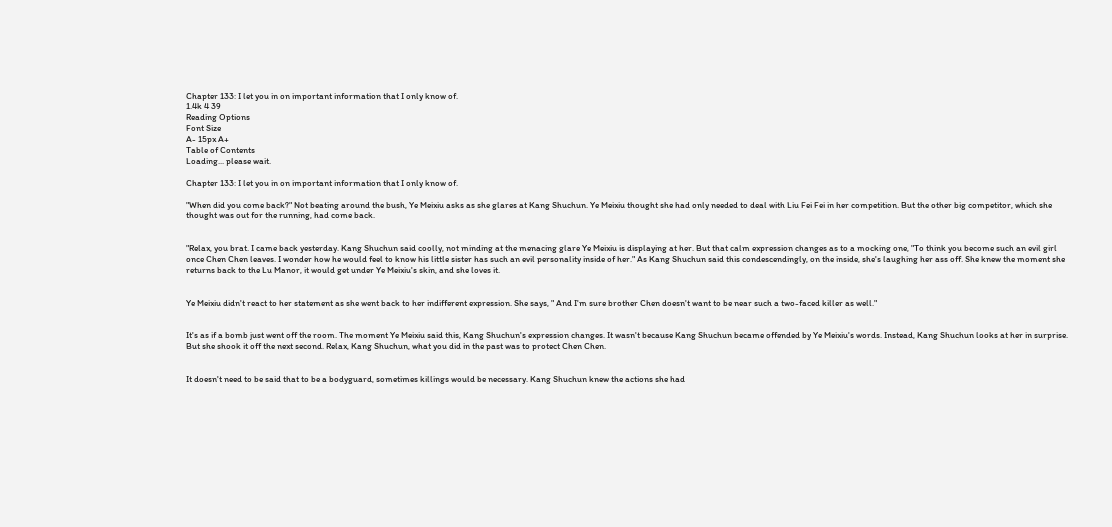Chapter 133: I let you in on important information that I only know of.
1.4k 4 39
Reading Options
Font Size
A- 15px A+
Table of Contents
Loading... please wait.

Chapter 133: I let you in on important information that I only know of.

"When did you come back?" Not beating around the bush, Ye Meixiu asks as she glares at Kang Shuchun. Ye Meixiu thought she had only needed to deal with Liu Fei Fei in her competition. But the other big competitor, which she thought was out for the running, had come back.


"Relax, you brat. I came back yesterday. Kang Shuchun said coolly, not minding at the menacing glare Ye Meixiu is displaying at her. But that calm expression changes as to a mocking one, "To think you become such an evil girl once Chen Chen leaves. I wonder how he would feel to know his little sister has such an evil personality inside of her." As Kang Shuchun said this condescendingly, on the inside, she's laughing her ass off. She knew the moment she returns back to the Lu Manor, it would get under Ye Meixiu's skin, and she loves it.


Ye Meixiu didn't react to her statement as she went back to her indifferent expression. She says, " And I'm sure brother Chen doesn't want to be near such a two-faced killer as well."


It's as if a bomb just went off the room. The moment Ye Meixiu said this, Kang Shuchun's expression changes. It wasn't because Kang Shuchun became offended by Ye Meixiu's words. Instead, Kang Shuchun looks at her in surprise. But she shook it off the next second. Relax, Kang Shuchun, what you did in the past was to protect Chen Chen.


It doesn't need to be said that to be a bodyguard, sometimes killings would be necessary. Kang Shuchun knew the actions she had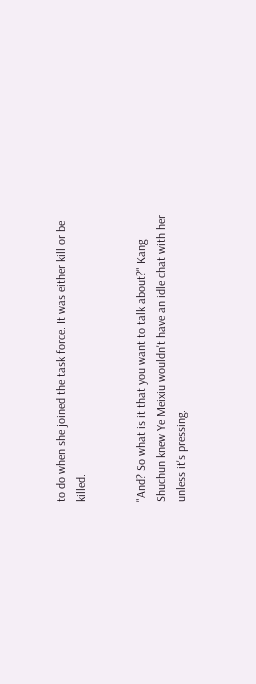to do when she joined the task force. It was either kill or be killed.


"And? So what is it that you want to talk about?" Kang Shuchun knew Ye Meixiu wouldn't have an idle chat with her unless it's pressing.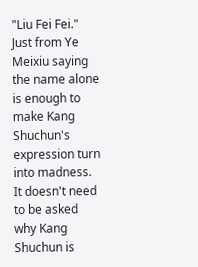"Liu Fei Fei." Just from Ye Meixiu saying the name alone is enough to make Kang Shuchun's expression turn into madness. It doesn't need to be asked why Kang Shuchun is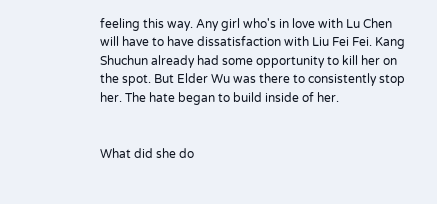feeling this way. Any girl who's in love with Lu Chen will have to have dissatisfaction with Liu Fei Fei. Kang Shuchun already had some opportunity to kill her on the spot. But Elder Wu was there to consistently stop her. The hate began to build inside of her.


What did she do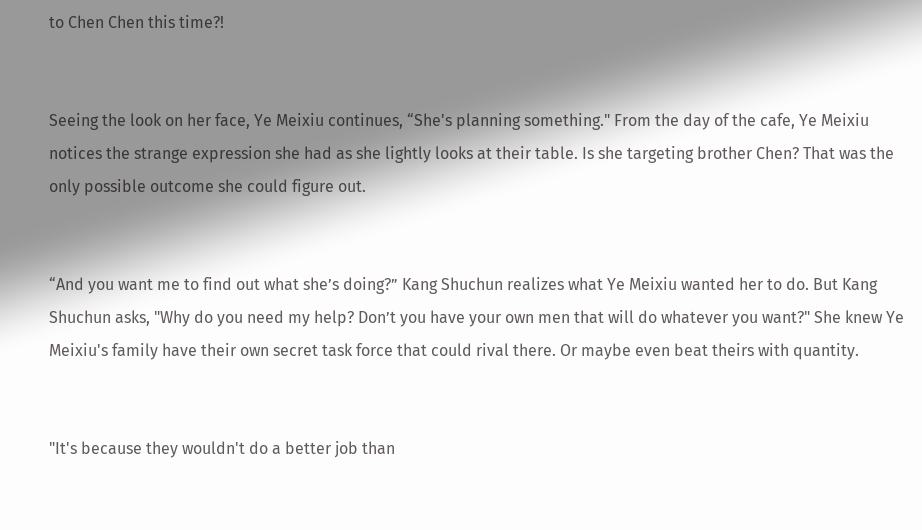to Chen Chen this time?!


Seeing the look on her face, Ye Meixiu continues, “She's planning something." From the day of the cafe, Ye Meixiu notices the strange expression she had as she lightly looks at their table. Is she targeting brother Chen? That was the only possible outcome she could figure out.


“And you want me to find out what she’s doing?” Kang Shuchun realizes what Ye Meixiu wanted her to do. But Kang Shuchun asks, "Why do you need my help? Don’t you have your own men that will do whatever you want?" She knew Ye Meixiu's family have their own secret task force that could rival there. Or maybe even beat theirs with quantity.


"It's because they wouldn't do a better job than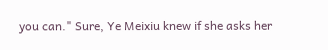you can." Sure, Ye Meixiu knew if she asks her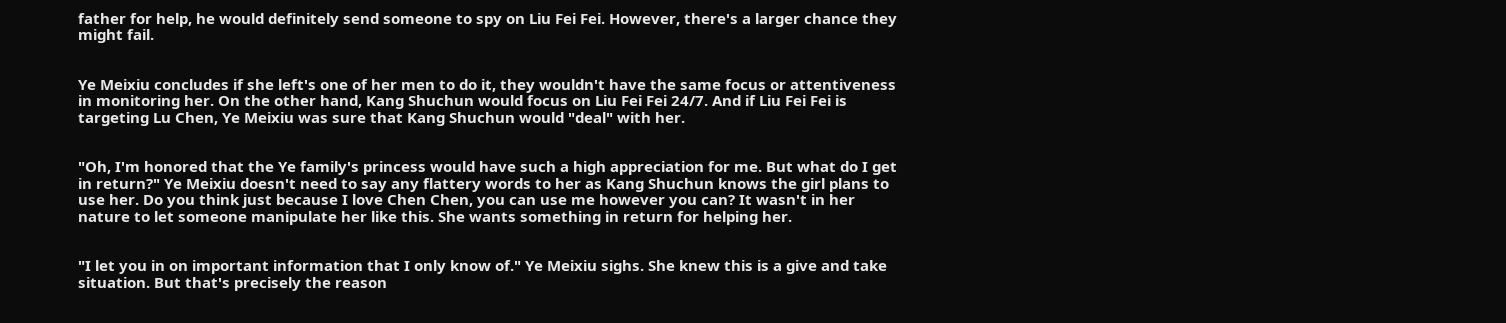father for help, he would definitely send someone to spy on Liu Fei Fei. However, there's a larger chance they might fail.


Ye Meixiu concludes if she left's one of her men to do it, they wouldn't have the same focus or attentiveness in monitoring her. On the other hand, Kang Shuchun would focus on Liu Fei Fei 24/7. And if Liu Fei Fei is targeting Lu Chen, Ye Meixiu was sure that Kang Shuchun would "deal" with her.


"Oh, I'm honored that the Ye family's princess would have such a high appreciation for me. But what do I get in return?" Ye Meixiu doesn't need to say any flattery words to her as Kang Shuchun knows the girl plans to use her. Do you think just because I love Chen Chen, you can use me however you can? It wasn't in her nature to let someone manipulate her like this. She wants something in return for helping her.


"I let you in on important information that I only know of." Ye Meixiu sighs. She knew this is a give and take situation. But that's precisely the reason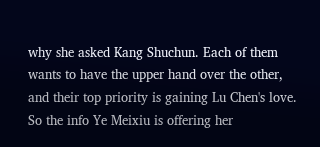why she asked Kang Shuchun. Each of them wants to have the upper hand over the other, and their top priority is gaining Lu Chen's love. So the info Ye Meixiu is offering her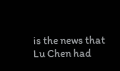is the news that Lu Chen had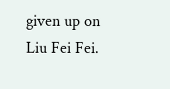given up on Liu Fei Fei.